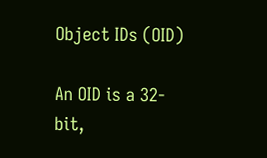Object IDs (OID)

An OID is a 32-bit,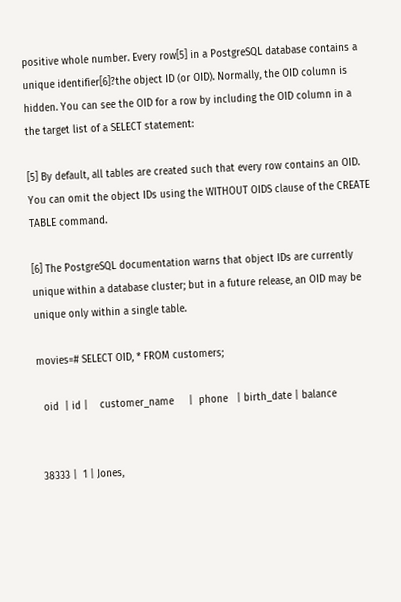positive whole number. Every row[5] in a PostgreSQL database contains a unique identifier[6]?the object ID (or OID). Normally, the OID column is hidden. You can see the OID for a row by including the OID column in a the target list of a SELECT statement:

[5] By default, all tables are created such that every row contains an OID. You can omit the object IDs using the WITHOUT OIDS clause of the CREATE TABLE command.

[6] The PostgreSQL documentation warns that object IDs are currently unique within a database cluster; but in a future release, an OID may be unique only within a single table.

movies=# SELECT OID, * FROM customers;

  oid  | id |    customer_name     |  phone   | birth_date | balance


 38333 |  1 | Jones,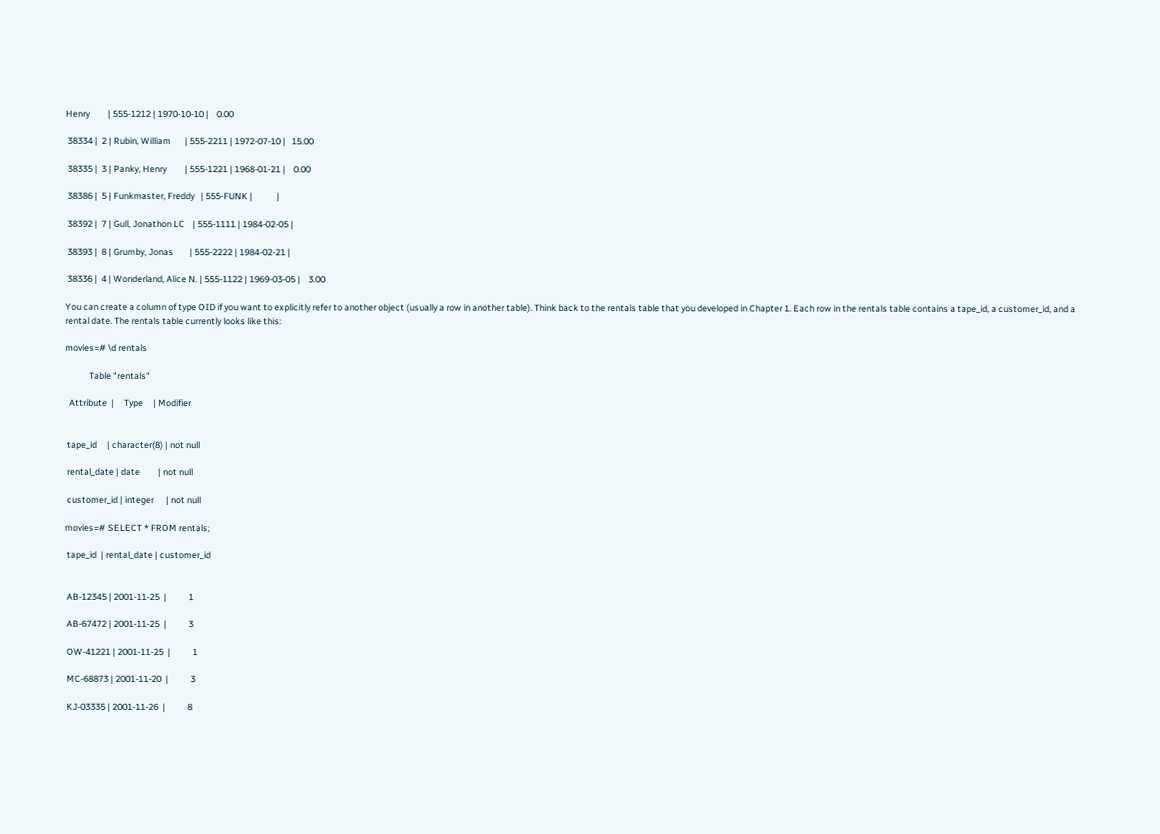Henry         | 555-1212 | 1970-10-10 |    0.00

 38334 |  2 | Rubin, William       | 555-2211 | 1972-07-10 |   15.00

 38335 |  3 | Panky, Henry         | 555-1221 | 1968-01-21 |    0.00

 38386 |  5 | Funkmaster, Freddy   | 555-FUNK |            |

 38392 |  7 | Gull, Jonathon LC    | 555-1111 | 1984-02-05 |

 38393 |  8 | Grumby, Jonas        | 555-2222 | 1984-02-21 |

 38336 |  4 | Wonderland, Alice N. | 555-1122 | 1969-03-05 |    3.00

You can create a column of type OID if you want to explicitly refer to another object (usually a row in another table). Think back to the rentals table that you developed in Chapter 1. Each row in the rentals table contains a tape_id, a customer_id, and a rental date. The rentals table currently looks like this:

movies=# \d rentals

            Table "rentals"

  Attribute  |     Type     | Modifier


 tape_id     | character(8) | not null

 rental_date | date         | not null

 customer_id | integer      | not null

movies=# SELECT * FROM rentals;

 tape_id  | rental_date | customer_id


 AB-12345 | 2001-11-25  |           1

 AB-67472 | 2001-11-25  |           3

 OW-41221 | 2001-11-25  |           1

 MC-68873 | 2001-11-20  |           3

 KJ-03335 | 2001-11-26  |           8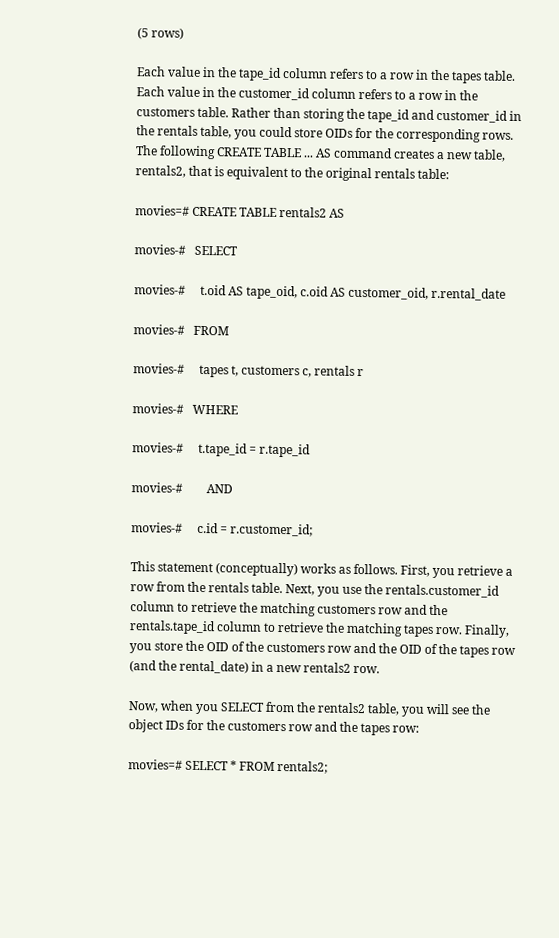(5 rows)

Each value in the tape_id column refers to a row in the tapes table. Each value in the customer_id column refers to a row in the customers table. Rather than storing the tape_id and customer_id in the rentals table, you could store OIDs for the corresponding rows. The following CREATE TABLE ... AS command creates a new table, rentals2, that is equivalent to the original rentals table:

movies=# CREATE TABLE rentals2 AS

movies-#   SELECT

movies-#     t.oid AS tape_oid, c.oid AS customer_oid, r.rental_date

movies-#   FROM

movies-#     tapes t, customers c, rentals r

movies-#   WHERE

movies-#     t.tape_id = r.tape_id

movies-#        AND

movies-#     c.id = r.customer_id;

This statement (conceptually) works as follows. First, you retrieve a row from the rentals table. Next, you use the rentals.customer_id column to retrieve the matching customers row and the rentals.tape_id column to retrieve the matching tapes row. Finally, you store the OID of the customers row and the OID of the tapes row (and the rental_date) in a new rentals2 row.

Now, when you SELECT from the rentals2 table, you will see the object IDs for the customers row and the tapes row:

movies=# SELECT * FROM rentals2;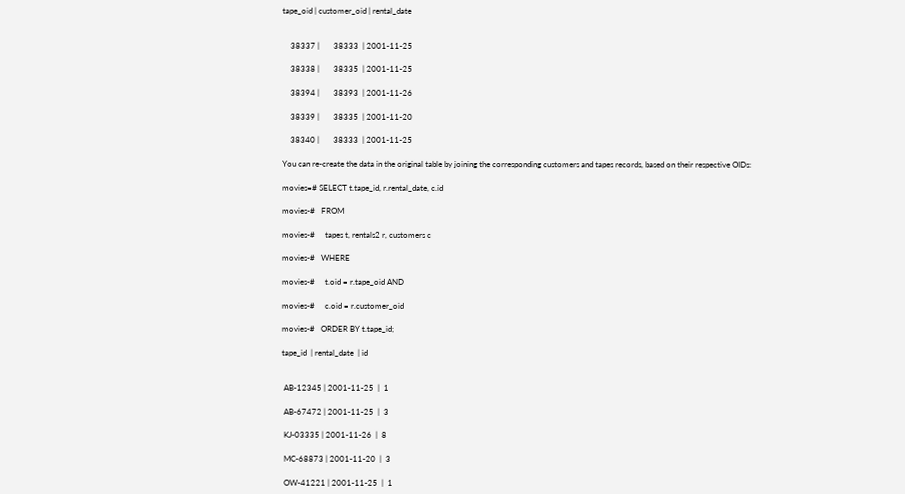tape_oid | customer_oid | rental_date


    38337 |       38333  | 2001-11-25

    38338 |       38335  | 2001-11-25

    38394 |       38393  | 2001-11-26

    38339 |       38335  | 2001-11-20

    38340 |       38333  | 2001-11-25

You can re-create the data in the original table by joining the corresponding customers and tapes records, based on their respective OIDs:

movies=# SELECT t.tape_id, r.rental_date, c.id

movies-#   FROM

movies-#     tapes t, rentals2 r, customers c

movies-#   WHERE

movies-#     t.oid = r.tape_oid AND

movies-#     c.oid = r.customer_oid

movies-#   ORDER BY t.tape_id;

tape_id  | rental_date  | id


 AB-12345 | 2001-11-25  |  1

 AB-67472 | 2001-11-25  |  3

 KJ-03335 | 2001-11-26  |  8

 MC-68873 | 2001-11-20  |  3

 OW-41221 | 2001-11-25  |  1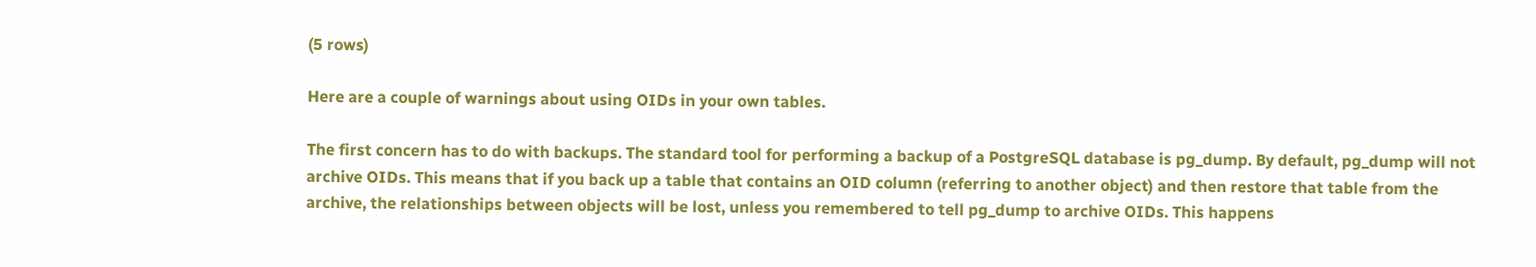(5 rows)

Here are a couple of warnings about using OIDs in your own tables.

The first concern has to do with backups. The standard tool for performing a backup of a PostgreSQL database is pg_dump. By default, pg_dump will not archive OIDs. This means that if you back up a table that contains an OID column (referring to another object) and then restore that table from the archive, the relationships between objects will be lost, unless you remembered to tell pg_dump to archive OIDs. This happens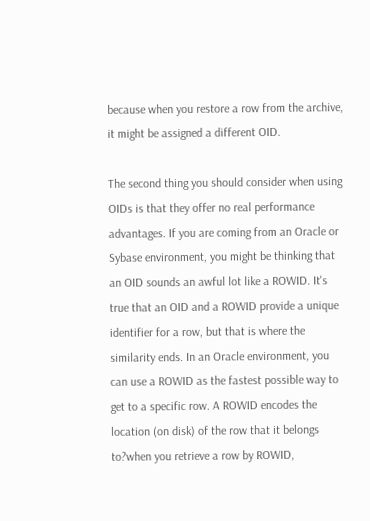because when you restore a row from the archive, it might be assigned a different OID.

The second thing you should consider when using OIDs is that they offer no real performance advantages. If you are coming from an Oracle or Sybase environment, you might be thinking that an OID sounds an awful lot like a ROWID. It's true that an OID and a ROWID provide a unique identifier for a row, but that is where the similarity ends. In an Oracle environment, you can use a ROWID as the fastest possible way to get to a specific row. A ROWID encodes the location (on disk) of the row that it belongs to?when you retrieve a row by ROWID,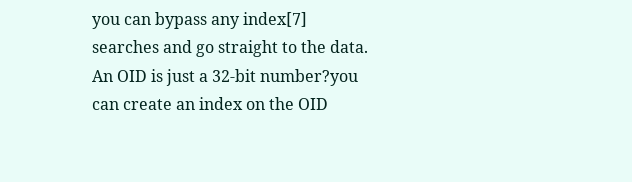you can bypass any index[7] searches and go straight to the data. An OID is just a 32-bit number?you can create an index on the OID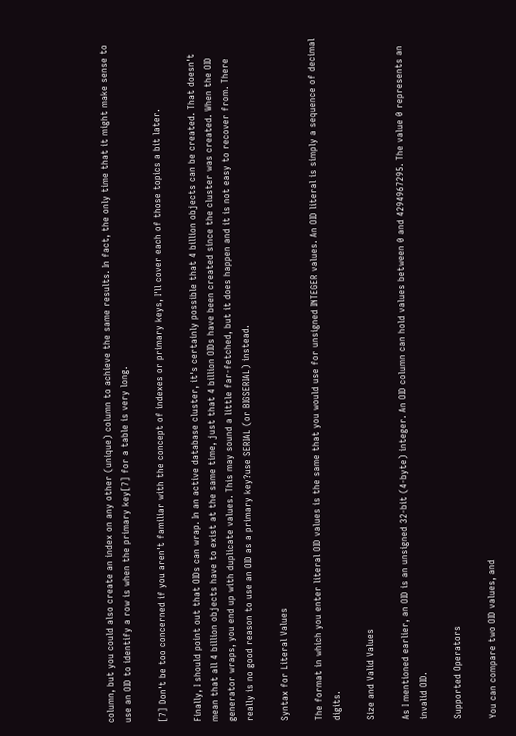column, but you could also create an index on any other (unique) column to achieve the same results. In fact, the only time that it might make sense to use an OID to identify a row is when the primary key[7] for a table is very long.

[7] Don't be too concerned if you aren't familiar with the concept of indexes or primary keys, I'll cover each of those topics a bit later.

Finally, I should point out that OIDs can wrap. In an active database cluster, it's certainly possible that 4 billion objects can be created. That doesn't mean that all 4 billion objects have to exist at the same time, just that 4 billion OIDs have been created since the cluster was created. When the OID generator wraps, you end up with duplicate values. This may sound a little far-fetched, but it does happen and it is not easy to recover from. There really is no good reason to use an OID as a primary key?use SERIAL (or BIGSERIAL) instead.

Syntax for Literal Values

The format in which you enter literal OID values is the same that you would use for unsigned INTEGER values. An OID literal is simply a sequence of decimal digits.

Size and Valid Values

As I mentioned earlier, an OID is an unsigned 32-bit (4-byte) integer. An OID column can hold values between 0 and 4294967295. The value 0 represents an invalid OID.

Supported Operators

You can compare two OID values, and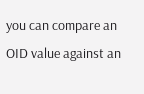you can compare an OID value against an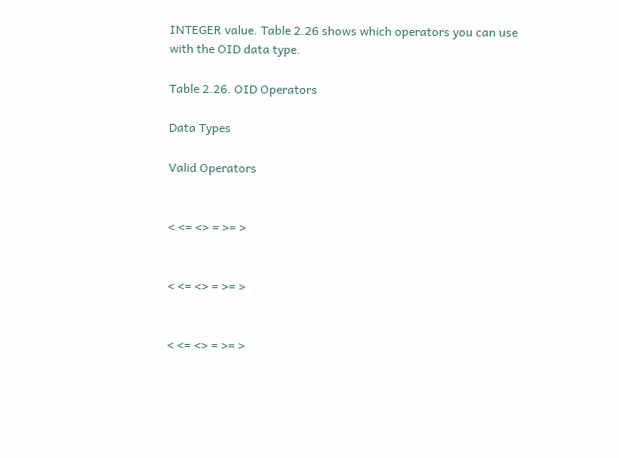INTEGER value. Table 2.26 shows which operators you can use with the OID data type.

Table 2.26. OID Operators

Data Types

Valid Operators


< <= <> = >= >


< <= <> = >= >


< <= <> = >= >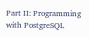Part II: Programming with PostgreSQL